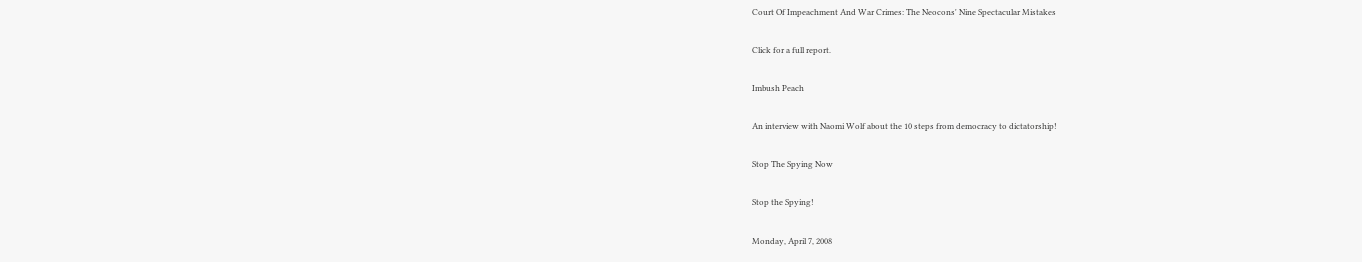Court Of Impeachment And War Crimes: The Neocons' Nine Spectacular Mistakes

Click for a full report.

Imbush Peach

An interview with Naomi Wolf about the 10 steps from democracy to dictatorship!

Stop The Spying Now

Stop the Spying!

Monday, April 7, 2008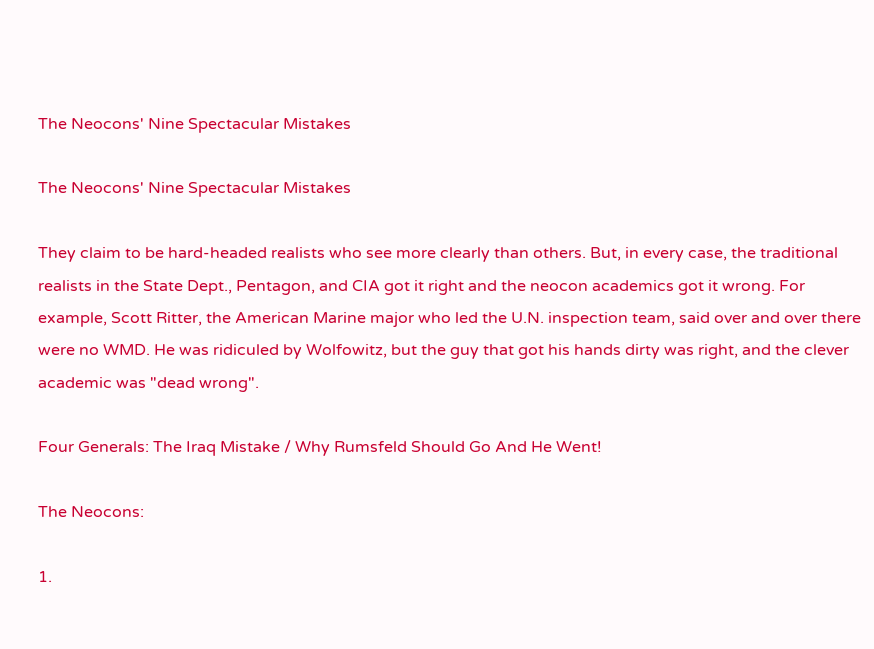The Neocons' Nine Spectacular Mistakes

The Neocons' Nine Spectacular Mistakes

They claim to be hard-headed realists who see more clearly than others. But, in every case, the traditional realists in the State Dept., Pentagon, and CIA got it right and the neocon academics got it wrong. For example, Scott Ritter, the American Marine major who led the U.N. inspection team, said over and over there were no WMD. He was ridiculed by Wolfowitz, but the guy that got his hands dirty was right, and the clever academic was "dead wrong".

Four Generals: The Iraq Mistake / Why Rumsfeld Should Go And He Went!

The Neocons:

1.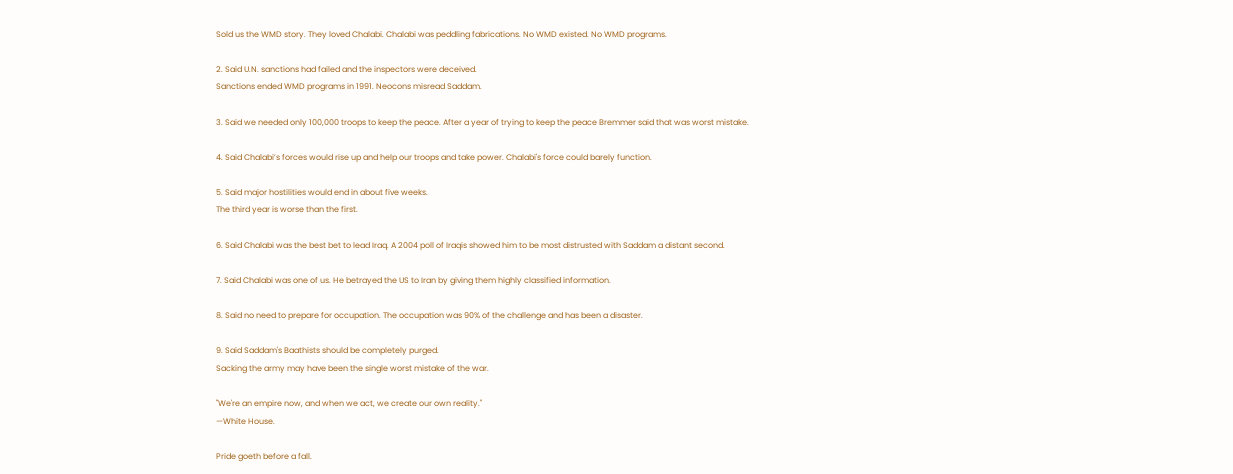Sold us the WMD story. They loved Chalabi. Chalabi was peddling fabrications. No WMD existed. No WMD programs.

2. Said U.N. sanctions had failed and the inspectors were deceived.
Sanctions ended WMD programs in 1991. Neocons misread Saddam.

3. Said we needed only 100,000 troops to keep the peace. After a year of trying to keep the peace Bremmer said that was worst mistake.

4. Said Chalabi’s forces would rise up and help our troops and take power. Chalabi's force could barely function.

5. Said major hostilities would end in about five weeks.
The third year is worse than the first.

6. Said Chalabi was the best bet to lead Iraq. A 2004 poll of Iraqis showed him to be most distrusted with Saddam a distant second.

7. Said Chalabi was one of us. He betrayed the US to Iran by giving them highly classified information.

8. Said no need to prepare for occupation. The occupation was 90% of the challenge and has been a disaster.

9. Said Saddam's Baathists should be completely purged.
Sacking the army may have been the single worst mistake of the war.

"We're an empire now, and when we act, we create our own reality."
—White House.

Pride goeth before a fall.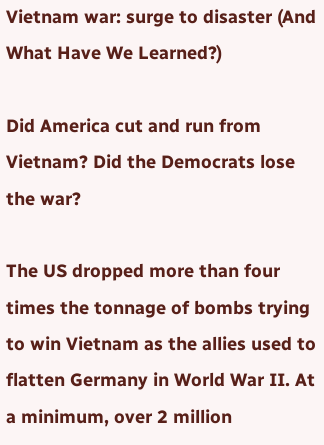Vietnam war: surge to disaster (And What Have We Learned?)

Did America cut and run from Vietnam? Did the Democrats lose the war?

The US dropped more than four times the tonnage of bombs trying to win Vietnam as the allies used to flatten Germany in World War II. At a minimum, over 2 million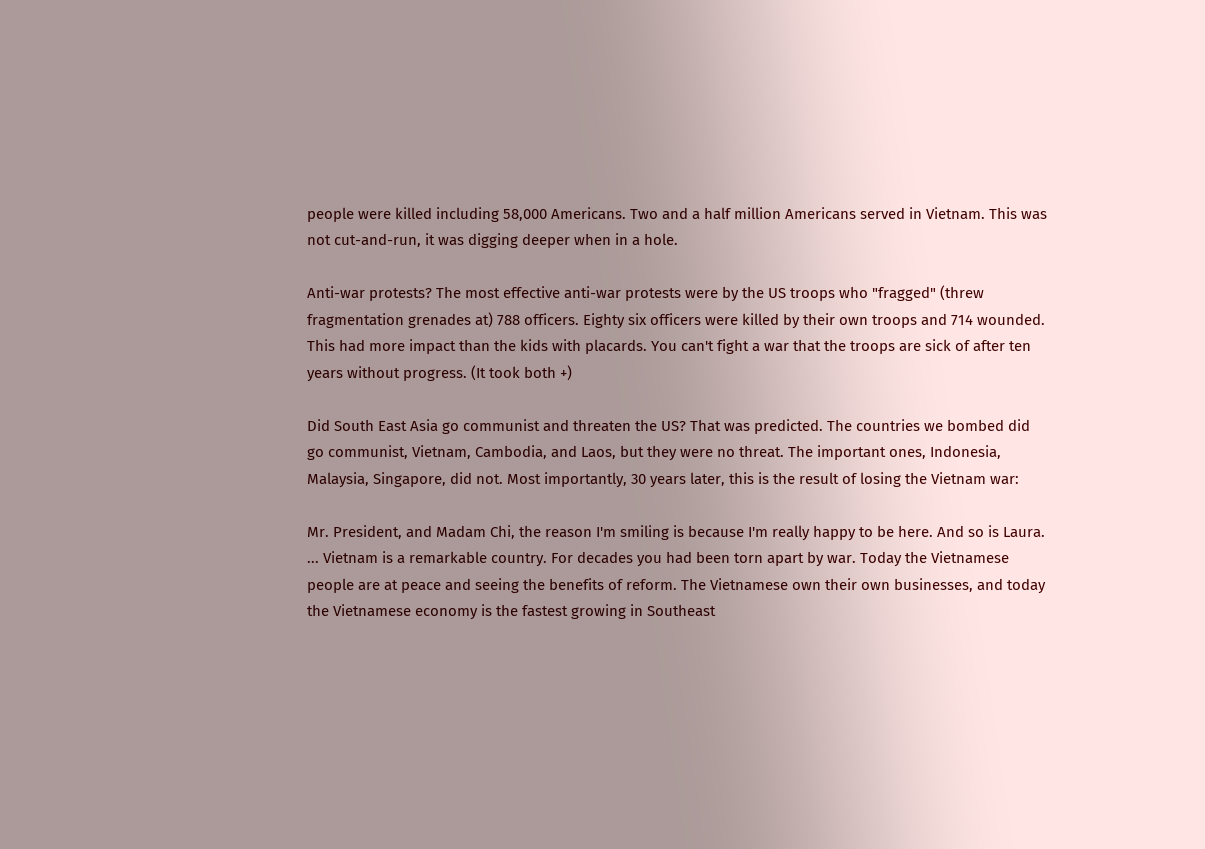people were killed including 58,000 Americans. Two and a half million Americans served in Vietnam. This was not cut-and-run, it was digging deeper when in a hole.

Anti-war protests? The most effective anti-war protests were by the US troops who "fragged" (threw fragmentation grenades at) 788 officers. Eighty six officers were killed by their own troops and 714 wounded. This had more impact than the kids with placards. You can't fight a war that the troops are sick of after ten years without progress. (It took both +)

Did South East Asia go communist and threaten the US? That was predicted. The countries we bombed did go communist, Vietnam, Cambodia, and Laos, but they were no threat. The important ones, Indonesia, Malaysia, Singapore, did not. Most importantly, 30 years later, this is the result of losing the Vietnam war:

Mr. President, and Madam Chi, the reason I'm smiling is because I'm really happy to be here. And so is Laura. ... Vietnam is a remarkable country. For decades you had been torn apart by war. Today the Vietnamese people are at peace and seeing the benefits of reform. The Vietnamese own their own businesses, and today the Vietnamese economy is the fastest growing in Southeast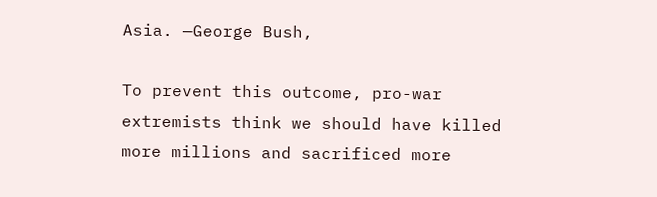Asia. —George Bush,

To prevent this outcome, pro-war extremists think we should have killed more millions and sacrificed more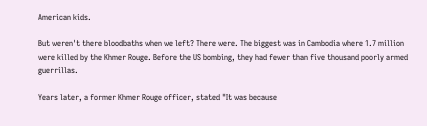American kids.

But weren't there bloodbaths when we left? There were. The biggest was in Cambodia where 1.7 million were killed by the Khmer Rouge. Before the US bombing, they had fewer than five thousand poorly armed guerrillas.

Years later, a former Khmer Rouge officer, stated "It was because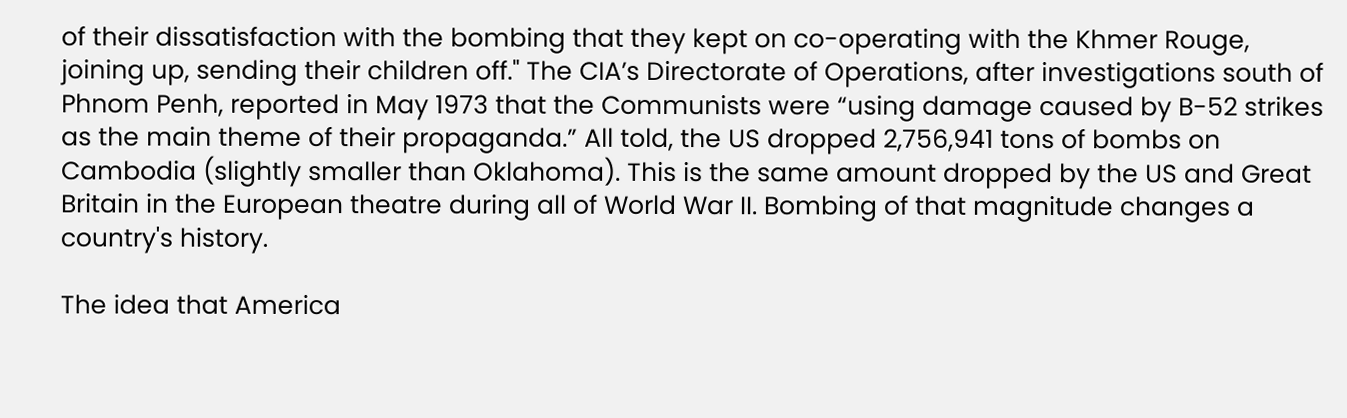of their dissatisfaction with the bombing that they kept on co-operating with the Khmer Rouge, joining up, sending their children off." The CIA’s Directorate of Operations, after investigations south of Phnom Penh, reported in May 1973 that the Communists were “using damage caused by B-52 strikes as the main theme of their propaganda.” All told, the US dropped 2,756,941 tons of bombs on Cambodia (slightly smaller than Oklahoma). This is the same amount dropped by the US and Great Britain in the European theatre during all of World War II. Bombing of that magnitude changes a country's history.

The idea that America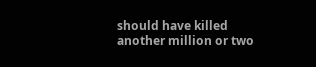should have killed another million or two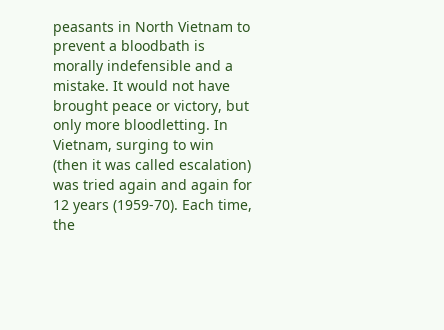peasants in North Vietnam to prevent a bloodbath is morally indefensible and a mistake. It would not have brought peace or victory, but only more bloodletting. In Vietnam, surging to win (then it was called escalation) was tried again and again for 12 years (1959-70). Each time, the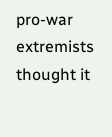pro-war extremists thought it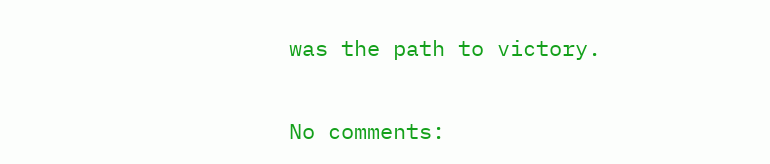was the path to victory.

No comments: